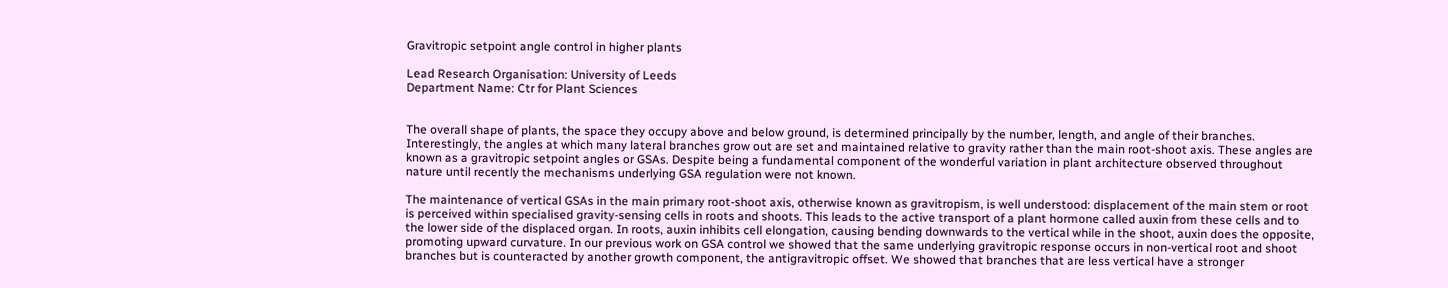Gravitropic setpoint angle control in higher plants

Lead Research Organisation: University of Leeds
Department Name: Ctr for Plant Sciences


The overall shape of plants, the space they occupy above and below ground, is determined principally by the number, length, and angle of their branches. Interestingly, the angles at which many lateral branches grow out are set and maintained relative to gravity rather than the main root-shoot axis. These angles are known as a gravitropic setpoint angles or GSAs. Despite being a fundamental component of the wonderful variation in plant architecture observed throughout nature until recently the mechanisms underlying GSA regulation were not known.

The maintenance of vertical GSAs in the main primary root-shoot axis, otherwise known as gravitropism, is well understood: displacement of the main stem or root is perceived within specialised gravity-sensing cells in roots and shoots. This leads to the active transport of a plant hormone called auxin from these cells and to the lower side of the displaced organ. In roots, auxin inhibits cell elongation, causing bending downwards to the vertical while in the shoot, auxin does the opposite, promoting upward curvature. In our previous work on GSA control we showed that the same underlying gravitropic response occurs in non-vertical root and shoot branches but is counteracted by another growth component, the antigravitropic offset. We showed that branches that are less vertical have a stronger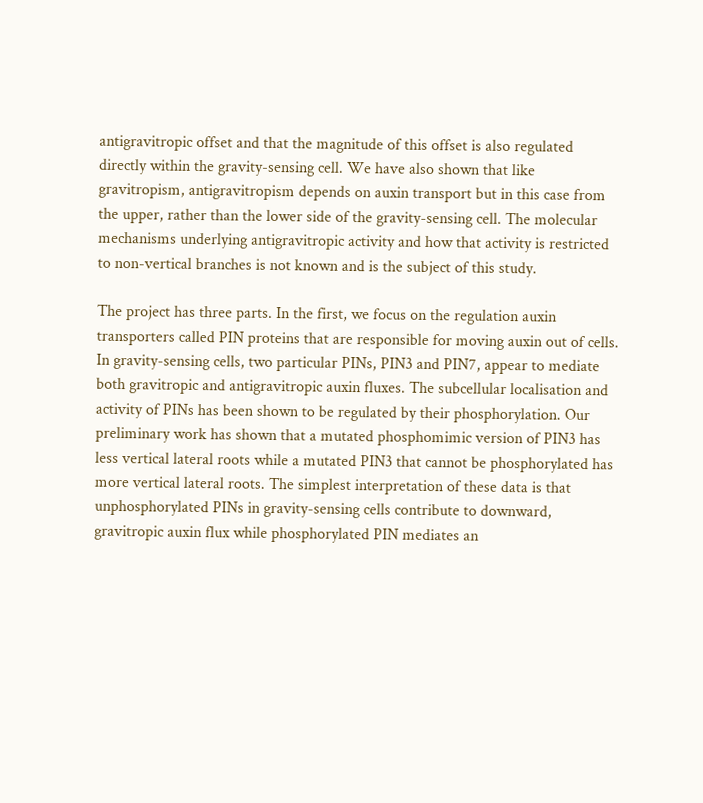antigravitropic offset and that the magnitude of this offset is also regulated directly within the gravity-sensing cell. We have also shown that like gravitropism, antigravitropism depends on auxin transport but in this case from the upper, rather than the lower side of the gravity-sensing cell. The molecular mechanisms underlying antigravitropic activity and how that activity is restricted to non-vertical branches is not known and is the subject of this study.

The project has three parts. In the first, we focus on the regulation auxin transporters called PIN proteins that are responsible for moving auxin out of cells. In gravity-sensing cells, two particular PINs, PIN3 and PIN7, appear to mediate both gravitropic and antigravitropic auxin fluxes. The subcellular localisation and activity of PINs has been shown to be regulated by their phosphorylation. Our preliminary work has shown that a mutated phosphomimic version of PIN3 has less vertical lateral roots while a mutated PIN3 that cannot be phosphorylated has more vertical lateral roots. The simplest interpretation of these data is that unphosphorylated PINs in gravity-sensing cells contribute to downward, gravitropic auxin flux while phosphorylated PIN mediates an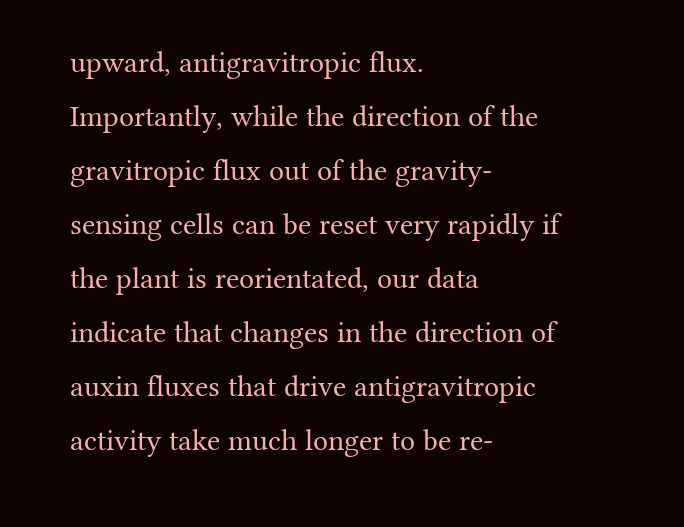upward, antigravitropic flux. Importantly, while the direction of the gravitropic flux out of the gravity-sensing cells can be reset very rapidly if the plant is reorientated, our data indicate that changes in the direction of auxin fluxes that drive antigravitropic activity take much longer to be re-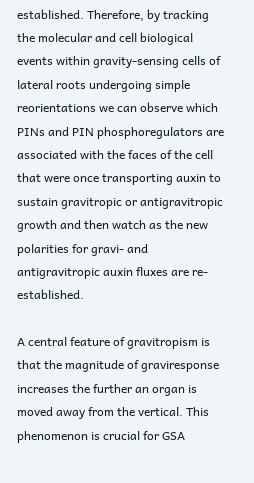established. Therefore, by tracking the molecular and cell biological events within gravity-sensing cells of lateral roots undergoing simple reorientations we can observe which PINs and PIN phosphoregulators are associated with the faces of the cell that were once transporting auxin to sustain gravitropic or antigravitropic growth and then watch as the new polarities for gravi- and antigravitropic auxin fluxes are re-established.

A central feature of gravitropism is that the magnitude of graviresponse increases the further an organ is moved away from the vertical. This phenomenon is crucial for GSA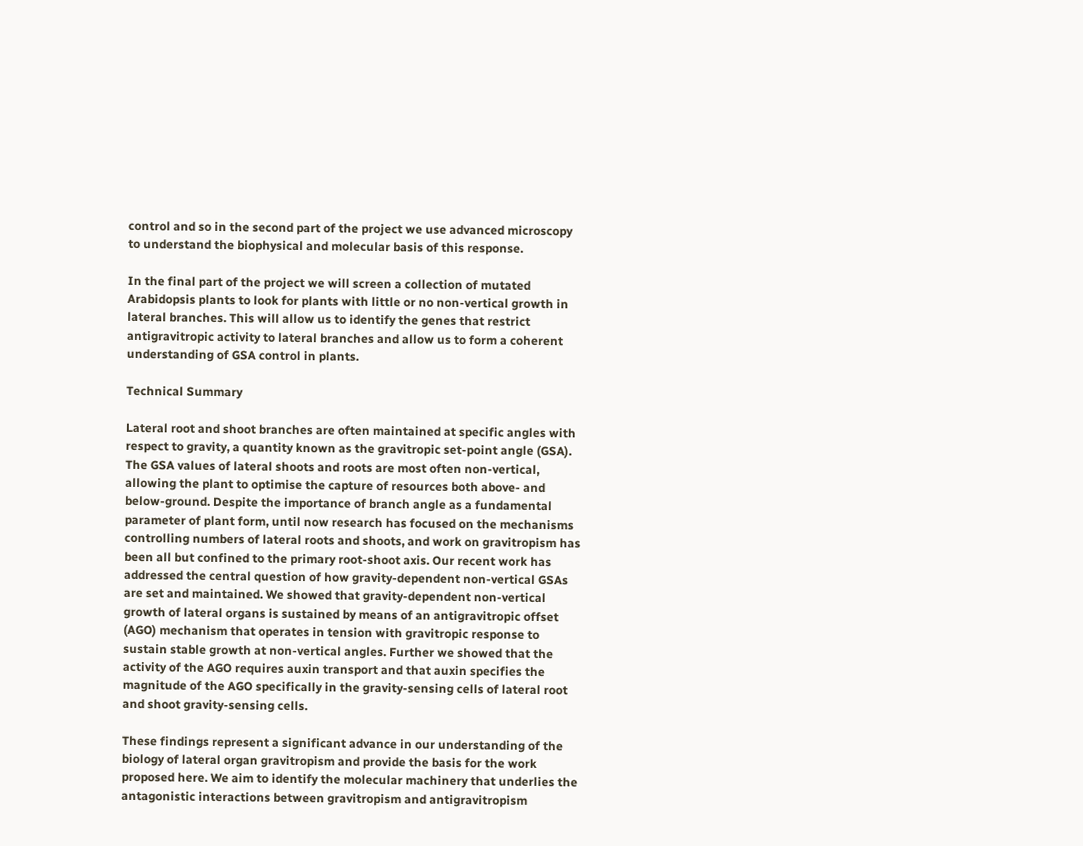control and so in the second part of the project we use advanced microscopy to understand the biophysical and molecular basis of this response.

In the final part of the project we will screen a collection of mutated Arabidopsis plants to look for plants with little or no non-vertical growth in lateral branches. This will allow us to identify the genes that restrict antigravitropic activity to lateral branches and allow us to form a coherent understanding of GSA control in plants.

Technical Summary

Lateral root and shoot branches are often maintained at specific angles with respect to gravity, a quantity known as the gravitropic set-point angle (GSA). The GSA values of lateral shoots and roots are most often non-vertical, allowing the plant to optimise the capture of resources both above- and below-ground. Despite the importance of branch angle as a fundamental parameter of plant form, until now research has focused on the mechanisms controlling numbers of lateral roots and shoots, and work on gravitropism has been all but confined to the primary root-shoot axis. Our recent work has addressed the central question of how gravity-dependent non-vertical GSAs are set and maintained. We showed that gravity-dependent non-vertical growth of lateral organs is sustained by means of an antigravitropic offset (AGO) mechanism that operates in tension with gravitropic response to sustain stable growth at non-vertical angles. Further we showed that the activity of the AGO requires auxin transport and that auxin specifies the magnitude of the AGO specifically in the gravity-sensing cells of lateral root and shoot gravity-sensing cells.

These findings represent a significant advance in our understanding of the biology of lateral organ gravitropism and provide the basis for the work proposed here. We aim to identify the molecular machinery that underlies the antagonistic interactions between gravitropism and antigravitropism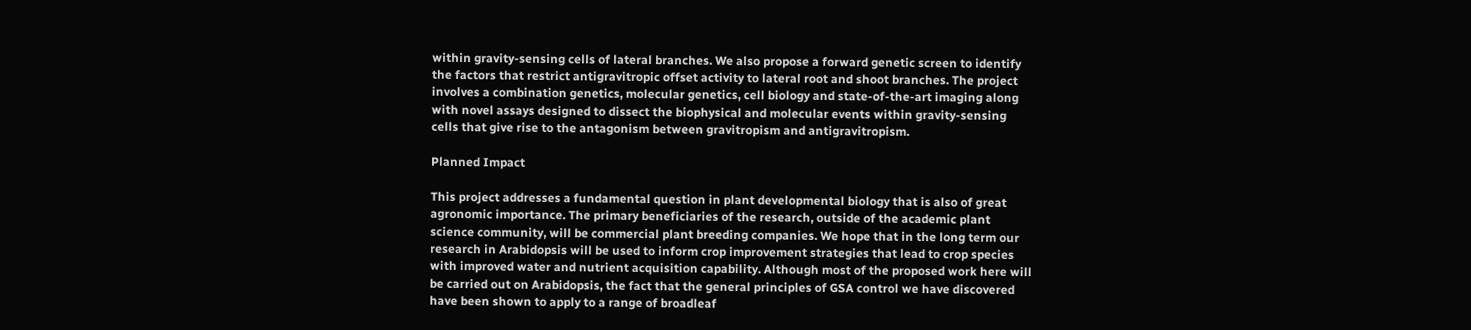within gravity-sensing cells of lateral branches. We also propose a forward genetic screen to identify the factors that restrict antigravitropic offset activity to lateral root and shoot branches. The project involves a combination genetics, molecular genetics, cell biology and state-of-the-art imaging along with novel assays designed to dissect the biophysical and molecular events within gravity-sensing cells that give rise to the antagonism between gravitropism and antigravitropism.

Planned Impact

This project addresses a fundamental question in plant developmental biology that is also of great agronomic importance. The primary beneficiaries of the research, outside of the academic plant science community, will be commercial plant breeding companies. We hope that in the long term our research in Arabidopsis will be used to inform crop improvement strategies that lead to crop species with improved water and nutrient acquisition capability. Although most of the proposed work here will be carried out on Arabidopsis, the fact that the general principles of GSA control we have discovered have been shown to apply to a range of broadleaf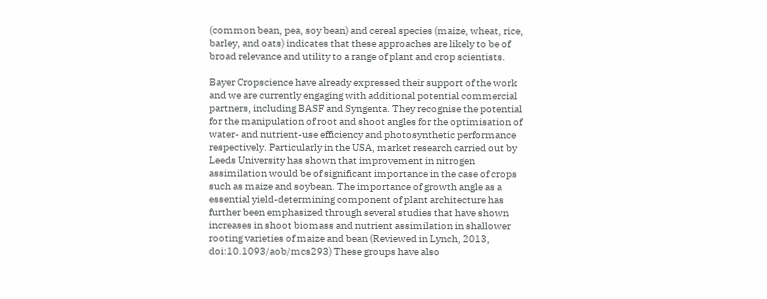(common bean, pea, soy bean) and cereal species (maize, wheat, rice, barley, and oats) indicates that these approaches are likely to be of broad relevance and utility to a range of plant and crop scientists.

Bayer Cropscience have already expressed their support of the work and we are currently engaging with additional potential commercial partners, including BASF and Syngenta. They recognise the potential for the manipulation of root and shoot angles for the optimisation of water- and nutrient-use efficiency and photosynthetic performance respectively. Particularly in the USA, market research carried out by Leeds University has shown that improvement in nitrogen assimilation would be of significant importance in the case of crops such as maize and soybean. The importance of growth angle as a essential yield-determining component of plant architecture has further been emphasized through several studies that have shown increases in shoot biomass and nutrient assimilation in shallower rooting varieties of maize and bean (Reviewed in Lynch, 2013, doi:10.1093/aob/mcs293) These groups have also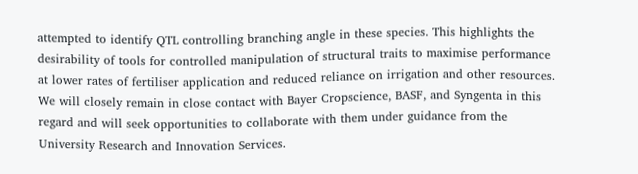attempted to identify QTL controlling branching angle in these species. This highlights the desirability of tools for controlled manipulation of structural traits to maximise performance at lower rates of fertiliser application and reduced reliance on irrigation and other resources. We will closely remain in close contact with Bayer Cropscience, BASF, and Syngenta in this regard and will seek opportunities to collaborate with them under guidance from the University Research and Innovation Services.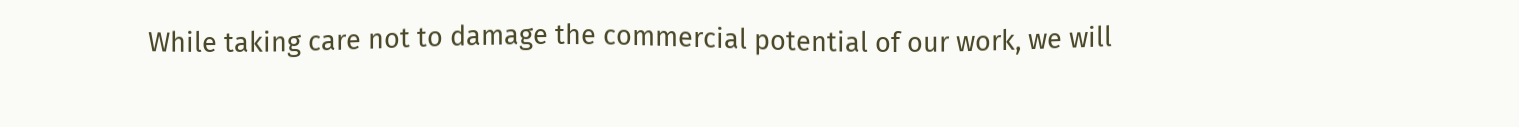While taking care not to damage the commercial potential of our work, we will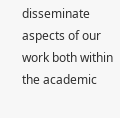disseminate aspects of our work both within the academic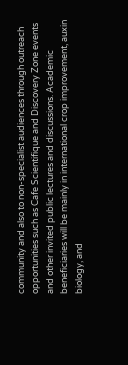community and also to non-specialist audiences through outreach opportunities such as Cafe Scientifique and Discovery Zone events and other invited public lectures and discussions. Academic beneficiaries will be mainly in international crop improvement, auxin biology, and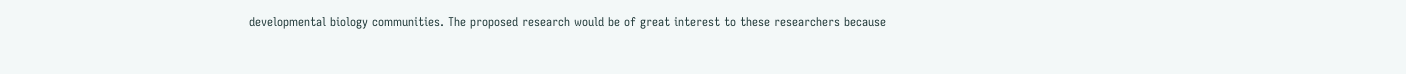developmental biology communities. The proposed research would be of great interest to these researchers because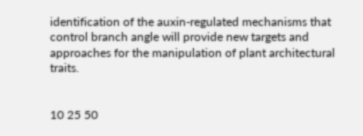identification of the auxin-regulated mechanisms that control branch angle will provide new targets and approaches for the manipulation of plant architectural traits.


10 25 50